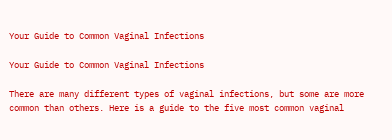Your Guide to Common Vaginal Infections

Your Guide to Common Vaginal Infections

There are many different types of vaginal infections, but some are more common than others. Here is a guide to the five most common vaginal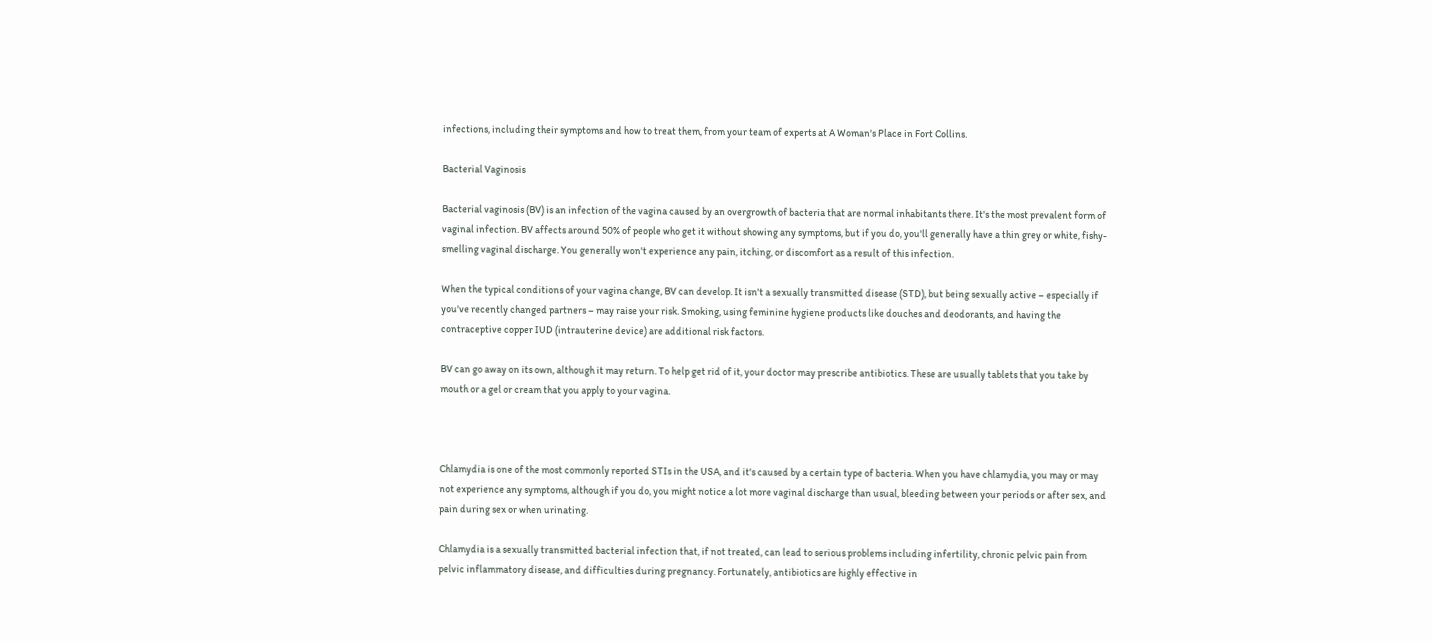infections, including their symptoms and how to treat them, from your team of experts at A Woman's Place in Fort Collins.

Bacterial Vaginosis

Bacterial vaginosis (BV) is an infection of the vagina caused by an overgrowth of bacteria that are normal inhabitants there. It's the most prevalent form of vaginal infection. BV affects around 50% of people who get it without showing any symptoms, but if you do, you'll generally have a thin grey or white, fishy-smelling vaginal discharge. You generally won't experience any pain, itching, or discomfort as a result of this infection.

When the typical conditions of your vagina change, BV can develop. It isn't a sexually transmitted disease (STD), but being sexually active – especially if you've recently changed partners – may raise your risk. Smoking, using feminine hygiene products like douches and deodorants, and having the contraceptive copper IUD (intrauterine device) are additional risk factors.

BV can go away on its own, although it may return. To help get rid of it, your doctor may prescribe antibiotics. These are usually tablets that you take by mouth or a gel or cream that you apply to your vagina.



Chlamydia is one of the most commonly reported STIs in the USA, and it's caused by a certain type of bacteria. When you have chlamydia, you may or may not experience any symptoms, although if you do, you might notice a lot more vaginal discharge than usual, bleeding between your periods or after sex, and pain during sex or when urinating.

Chlamydia is a sexually transmitted bacterial infection that, if not treated, can lead to serious problems including infertility, chronic pelvic pain from pelvic inflammatory disease, and difficulties during pregnancy. Fortunately, antibiotics are highly effective in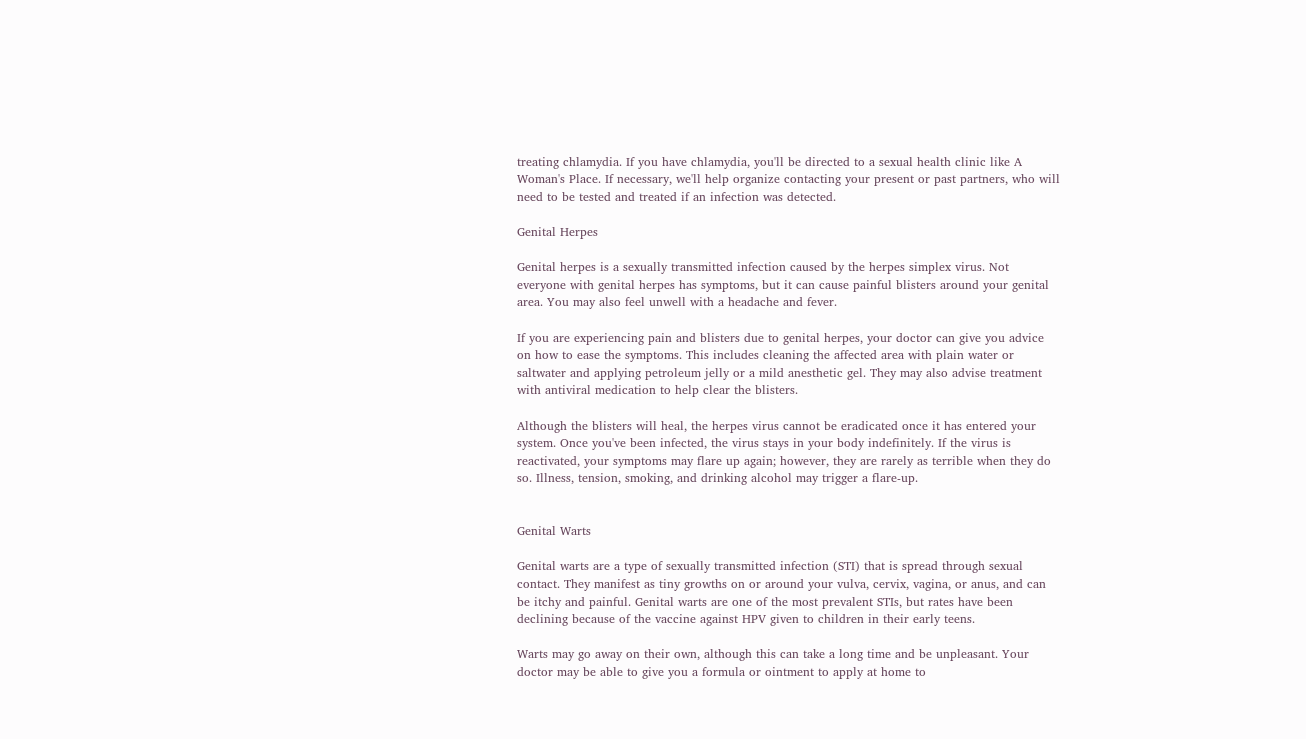treating chlamydia. If you have chlamydia, you'll be directed to a sexual health clinic like A Woman's Place. If necessary, we'll help organize contacting your present or past partners, who will need to be tested and treated if an infection was detected.

Genital Herpes

Genital herpes is a sexually transmitted infection caused by the herpes simplex virus. Not everyone with genital herpes has symptoms, but it can cause painful blisters around your genital area. You may also feel unwell with a headache and fever.

If you are experiencing pain and blisters due to genital herpes, your doctor can give you advice on how to ease the symptoms. This includes cleaning the affected area with plain water or saltwater and applying petroleum jelly or a mild anesthetic gel. They may also advise treatment with antiviral medication to help clear the blisters.

Although the blisters will heal, the herpes virus cannot be eradicated once it has entered your system. Once you've been infected, the virus stays in your body indefinitely. If the virus is reactivated, your symptoms may flare up again; however, they are rarely as terrible when they do so. Illness, tension, smoking, and drinking alcohol may trigger a flare-up.


Genital Warts

Genital warts are a type of sexually transmitted infection (STI) that is spread through sexual contact. They manifest as tiny growths on or around your vulva, cervix, vagina, or anus, and can be itchy and painful. Genital warts are one of the most prevalent STIs, but rates have been declining because of the vaccine against HPV given to children in their early teens.

Warts may go away on their own, although this can take a long time and be unpleasant. Your doctor may be able to give you a formula or ointment to apply at home to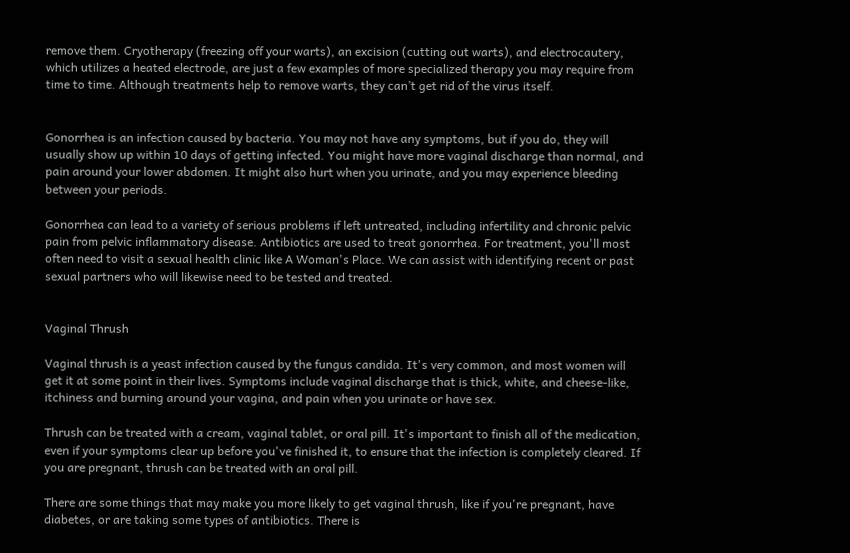remove them. Cryotherapy (freezing off your warts), an excision (cutting out warts), and electrocautery, which utilizes a heated electrode, are just a few examples of more specialized therapy you may require from time to time. Although treatments help to remove warts, they can’t get rid of the virus itself.


Gonorrhea is an infection caused by bacteria. You may not have any symptoms, but if you do, they will usually show up within 10 days of getting infected. You might have more vaginal discharge than normal, and pain around your lower abdomen. It might also hurt when you urinate, and you may experience bleeding between your periods.

Gonorrhea can lead to a variety of serious problems if left untreated, including infertility and chronic pelvic pain from pelvic inflammatory disease. Antibiotics are used to treat gonorrhea. For treatment, you'll most often need to visit a sexual health clinic like A Woman's Place. We can assist with identifying recent or past sexual partners who will likewise need to be tested and treated.


Vaginal Thrush

Vaginal thrush is a yeast infection caused by the fungus candida. It's very common, and most women will get it at some point in their lives. Symptoms include vaginal discharge that is thick, white, and cheese-like, itchiness and burning around your vagina, and pain when you urinate or have sex.

Thrush can be treated with a cream, vaginal tablet, or oral pill. It's important to finish all of the medication, even if your symptoms clear up before you've finished it, to ensure that the infection is completely cleared. If you are pregnant, thrush can be treated with an oral pill.

There are some things that may make you more likely to get vaginal thrush, like if you're pregnant, have diabetes, or are taking some types of antibiotics. There is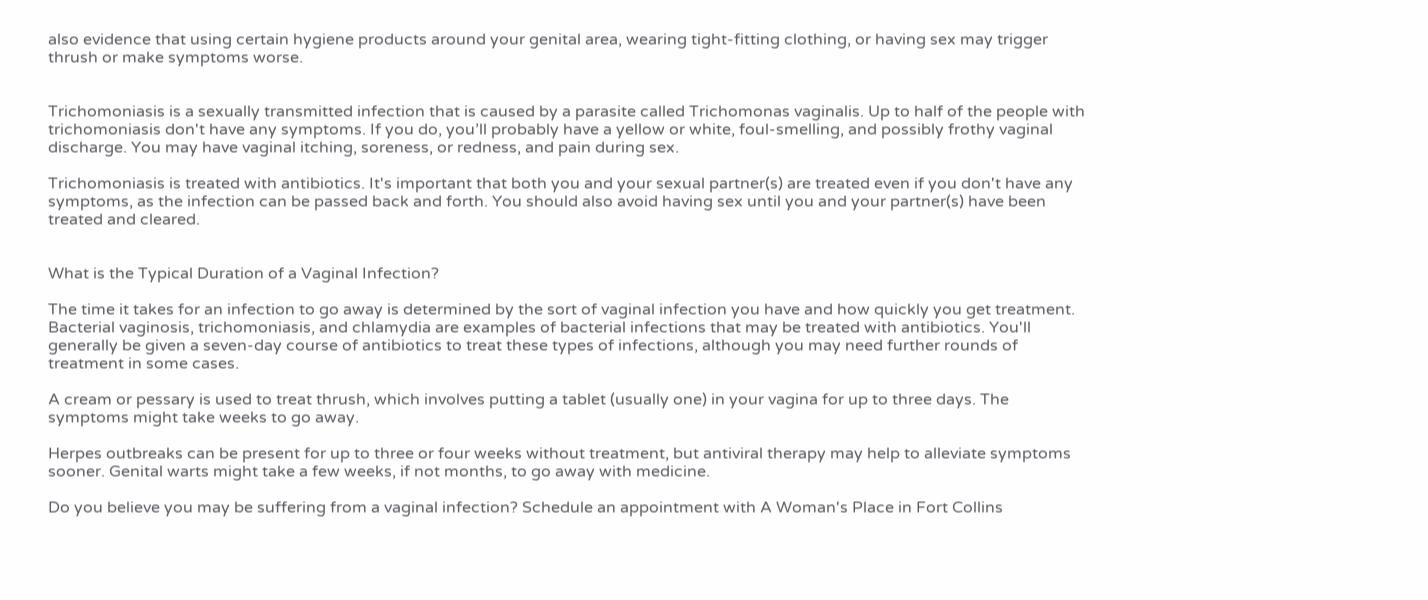also evidence that using certain hygiene products around your genital area, wearing tight-fitting clothing, or having sex may trigger thrush or make symptoms worse.


Trichomoniasis is a sexually transmitted infection that is caused by a parasite called Trichomonas vaginalis. Up to half of the people with trichomoniasis don't have any symptoms. If you do, you’ll probably have a yellow or white, foul-smelling, and possibly frothy vaginal discharge. You may have vaginal itching, soreness, or redness, and pain during sex.

Trichomoniasis is treated with antibiotics. It's important that both you and your sexual partner(s) are treated even if you don't have any symptoms, as the infection can be passed back and forth. You should also avoid having sex until you and your partner(s) have been treated and cleared.


What is the Typical Duration of a Vaginal Infection?

The time it takes for an infection to go away is determined by the sort of vaginal infection you have and how quickly you get treatment. Bacterial vaginosis, trichomoniasis, and chlamydia are examples of bacterial infections that may be treated with antibiotics. You'll generally be given a seven-day course of antibiotics to treat these types of infections, although you may need further rounds of treatment in some cases.

A cream or pessary is used to treat thrush, which involves putting a tablet (usually one) in your vagina for up to three days. The symptoms might take weeks to go away.

Herpes outbreaks can be present for up to three or four weeks without treatment, but antiviral therapy may help to alleviate symptoms sooner. Genital warts might take a few weeks, if not months, to go away with medicine.

Do you believe you may be suffering from a vaginal infection? Schedule an appointment with A Woman's Place in Fort Collins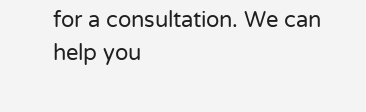for a consultation. We can help you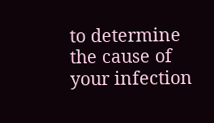to determine the cause of your infection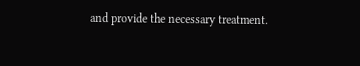and provide the necessary treatment.